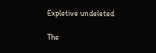Expletive undeleted

The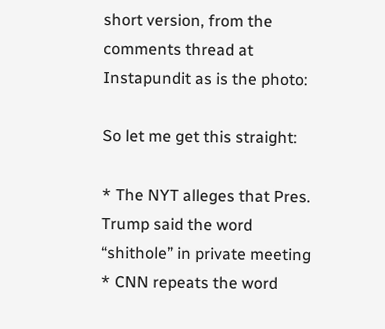short version, from the comments thread at Instapundit as is the photo:

So let me get this straight:

* The NYT alleges that Pres. Trump said the word “shithole” in private meeting
* CNN repeats the word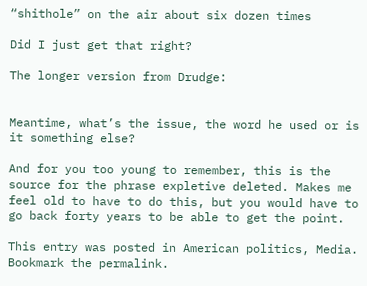“shithole” on the air about six dozen times

Did I just get that right?

The longer version from Drudge:


Meantime, what’s the issue, the word he used or is it something else?

And for you too young to remember, this is the source for the phrase expletive deleted. Makes me feel old to have to do this, but you would have to go back forty years to be able to get the point.

This entry was posted in American politics, Media. Bookmark the permalink.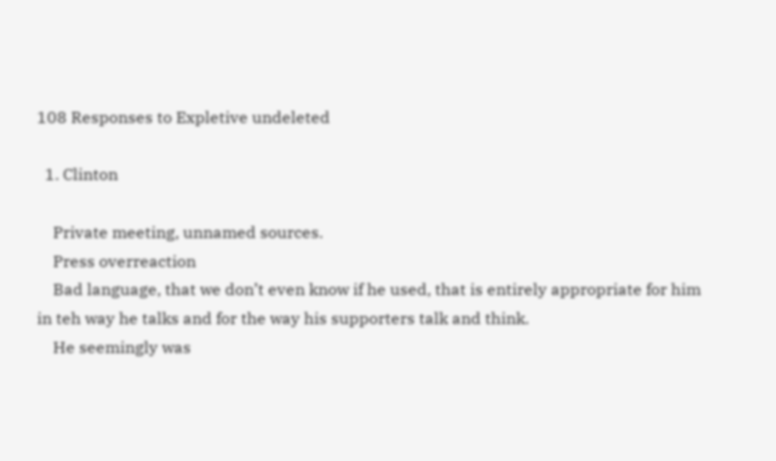108 Responses to Expletive undeleted

  1. Clinton

    Private meeting, unnamed sources.
    Press overreaction
    Bad language, that we don’t even know if he used, that is entirely appropriate for him in teh way he talks and for the way his supporters talk and think.
    He seemingly was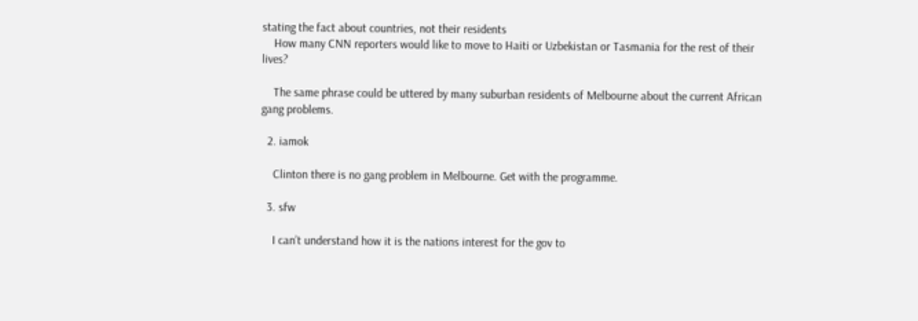stating the fact about countries, not their residents
    How many CNN reporters would like to move to Haiti or Uzbekistan or Tasmania for the rest of their lives?

    The same phrase could be uttered by many suburban residents of Melbourne about the current African gang problems.

  2. iamok

    Clinton there is no gang problem in Melbourne. Get with the programme.

  3. sfw

    I can’t understand how it is the nations interest for the gov to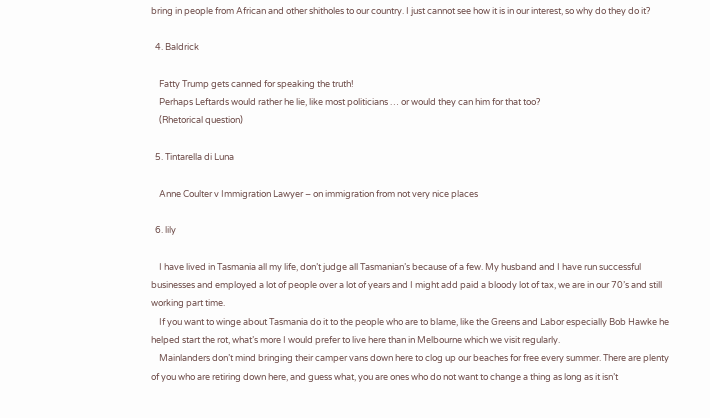bring in people from African and other shitholes to our country. I just cannot see how it is in our interest, so why do they do it?

  4. Baldrick

    Fatty Trump gets canned for speaking the truth!
    Perhaps Leftards would rather he lie, like most politicians … or would they can him for that too?
    (Rhetorical question)

  5. Tintarella di Luna

    Anne Coulter v Immigration Lawyer – on immigration from not very nice places

  6. lily

    I have lived in Tasmania all my life, don’t judge all Tasmanian’s because of a few. My husband and I have run successful businesses and employed a lot of people over a lot of years and I might add paid a bloody lot of tax, we are in our 70’s and still working part time.
    If you want to winge about Tasmania do it to the people who are to blame, like the Greens and Labor especially Bob Hawke he helped start the rot, what’s more I would prefer to live here than in Melbourne which we visit regularly.
    Mainlanders don’t mind bringing their camper vans down here to clog up our beaches for free every summer. There are plenty of you who are retiring down here, and guess what, you are ones who do not want to change a thing as long as it isn’t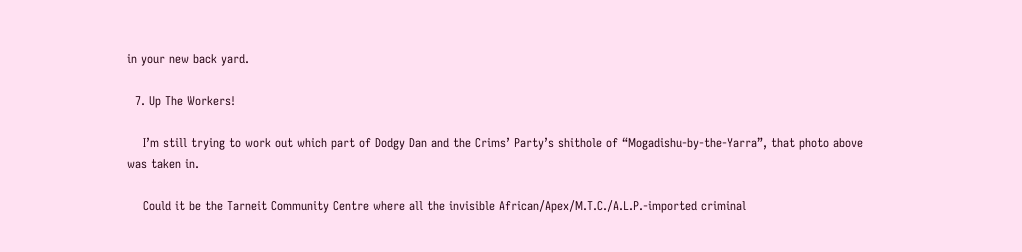in your new back yard.

  7. Up The Workers!

    I’m still trying to work out which part of Dodgy Dan and the Crims’ Party’s shithole of “Mogadishu-by-the-Yarra”, that photo above was taken in.

    Could it be the Tarneit Community Centre where all the invisible African/Apex/M.T.C./A.L.P.-imported criminal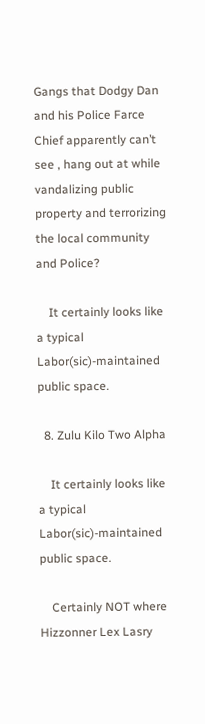Gangs that Dodgy Dan and his Police Farce Chief apparently can’t see , hang out at while vandalizing public property and terrorizing the local community and Police?

    It certainly looks like a typical Labor(sic)-maintained public space.

  8. Zulu Kilo Two Alpha

    It certainly looks like a typical Labor(sic)-maintained public space.

    Certainly NOT where Hizzonner Lex Lasry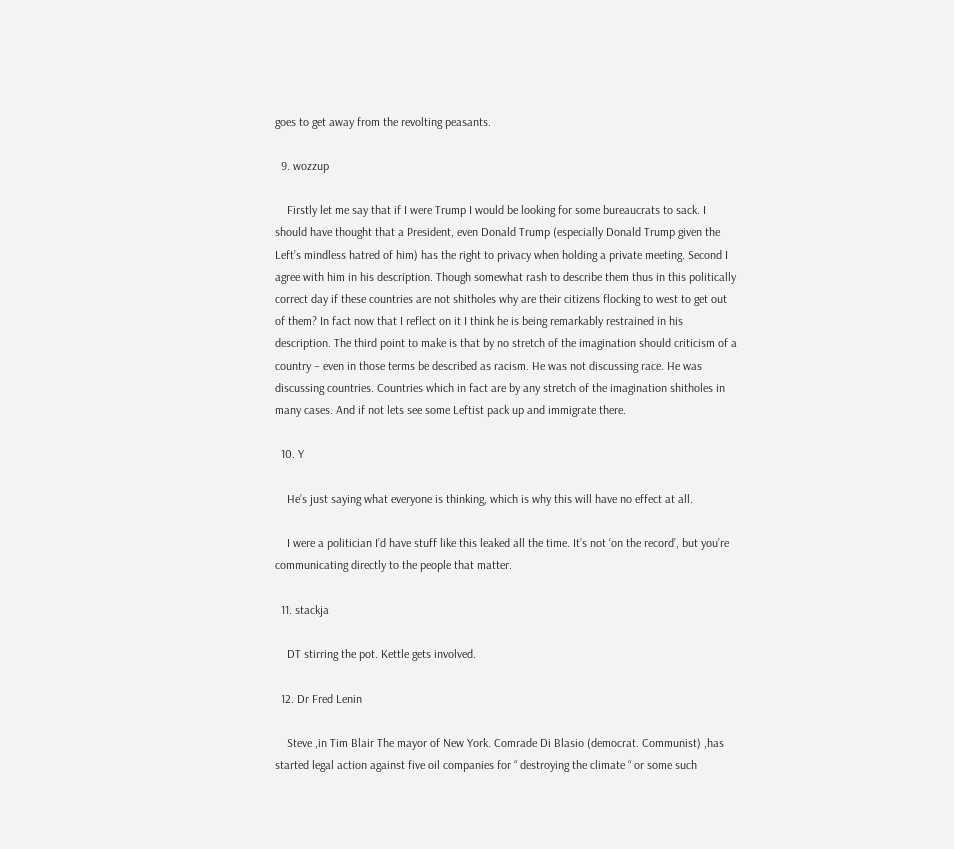goes to get away from the revolting peasants.

  9. wozzup

    Firstly let me say that if I were Trump I would be looking for some bureaucrats to sack. I should have thought that a President, even Donald Trump (especially Donald Trump given the Left’s mindless hatred of him) has the right to privacy when holding a private meeting. Second I agree with him in his description. Though somewhat rash to describe them thus in this politically correct day if these countries are not shitholes why are their citizens flocking to west to get out of them? In fact now that I reflect on it I think he is being remarkably restrained in his description. The third point to make is that by no stretch of the imagination should criticism of a country – even in those terms be described as racism. He was not discussing race. He was discussing countries. Countries which in fact are by any stretch of the imagination shitholes in many cases. And if not lets see some Leftist pack up and immigrate there.

  10. Y

    He’s just saying what everyone is thinking, which is why this will have no effect at all.

    I were a politician I’d have stuff like this leaked all the time. It’s not ‘on the record’, but you’re communicating directly to the people that matter.

  11. stackja

    DT stirring the pot. Kettle gets involved.

  12. Dr Fred Lenin

    Steve ,in Tim Blair The mayor of New York. Comrade Di Blasio (democrat. Communist) ,has started legal action against five oil companies for “ destroying the climate “ or some such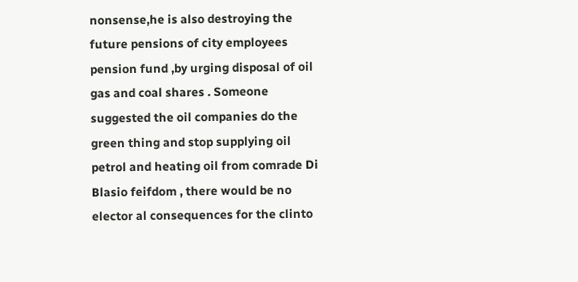nonsense,he is also destroying the future pensions of city employees pension fund ,by urging disposal of oil gas and coal shares . Someone suggested the oil companies do the green thing and stop supplying oil petrol and heating oil from comrade Di Blasio feifdom , there would be no elector al consequences for the clinto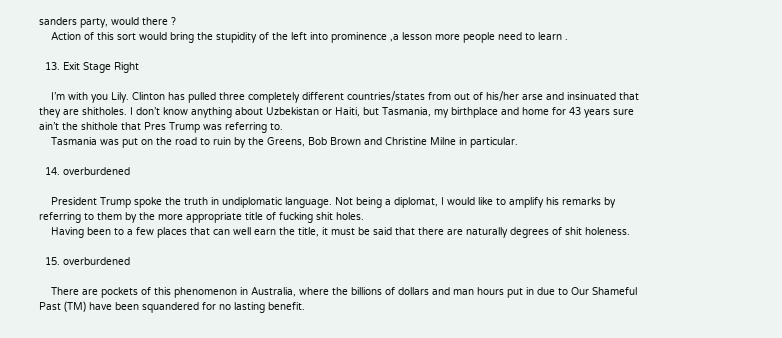sanders party, would there ?
    Action of this sort would bring the stupidity of the left into prominence ,a lesson more people need to learn .

  13. Exit Stage Right

    I’m with you Lily. Clinton has pulled three completely different countries/states from out of his/her arse and insinuated that they are shitholes. I don’t know anything about Uzbekistan or Haiti, but Tasmania, my birthplace and home for 43 years sure ain’t the shithole that Pres Trump was referring to.
    Tasmania was put on the road to ruin by the Greens, Bob Brown and Christine Milne in particular.

  14. overburdened

    President Trump spoke the truth in undiplomatic language. Not being a diplomat, I would like to amplify his remarks by referring to them by the more appropriate title of fucking shit holes.
    Having been to a few places that can well earn the title, it must be said that there are naturally degrees of shit holeness.

  15. overburdened

    There are pockets of this phenomenon in Australia, where the billions of dollars and man hours put in due to Our Shameful Past (TM) have been squandered for no lasting benefit.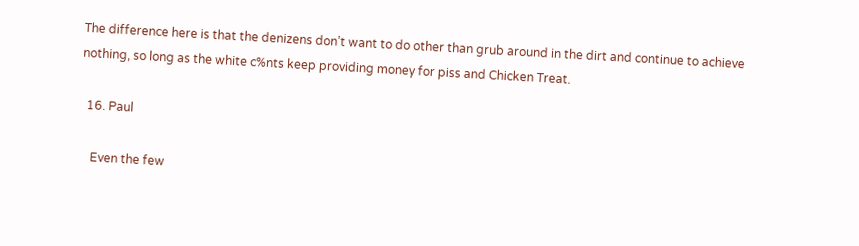The difference here is that the denizens don’t want to do other than grub around in the dirt and continue to achieve nothing, so long as the white c%nts keep providing money for piss and Chicken Treat.

  16. Paul

    Even the few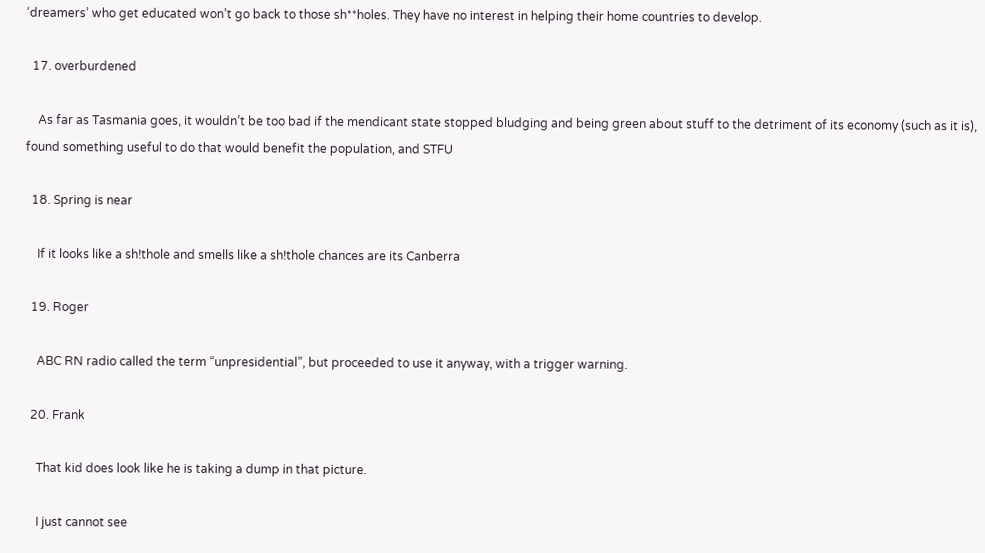‘dreamers’ who get educated won’t go back to those sh**holes. They have no interest in helping their home countries to develop.

  17. overburdened

    As far as Tasmania goes, it wouldn’t be too bad if the mendicant state stopped bludging and being green about stuff to the detriment of its economy (such as it is), found something useful to do that would benefit the population, and STFU

  18. Spring is near

    If it looks like a sh!thole and smells like a sh!thole chances are its Canberra

  19. Roger

    ABC RN radio called the term “unpresidential”, but proceeded to use it anyway, with a trigger warning.

  20. Frank

    That kid does look like he is taking a dump in that picture.

    I just cannot see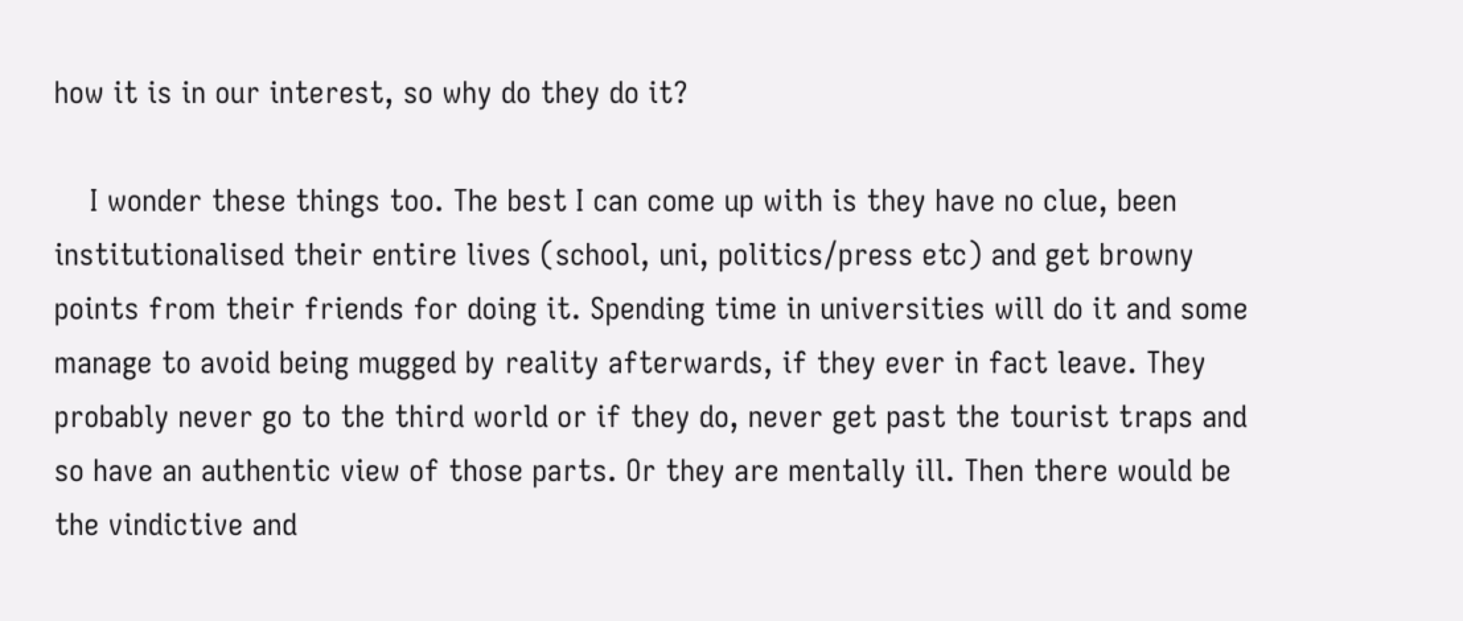how it is in our interest, so why do they do it?

    I wonder these things too. The best I can come up with is they have no clue, been institutionalised their entire lives (school, uni, politics/press etc) and get browny points from their friends for doing it. Spending time in universities will do it and some manage to avoid being mugged by reality afterwards, if they ever in fact leave. They probably never go to the third world or if they do, never get past the tourist traps and so have an authentic view of those parts. Or they are mentally ill. Then there would be the vindictive and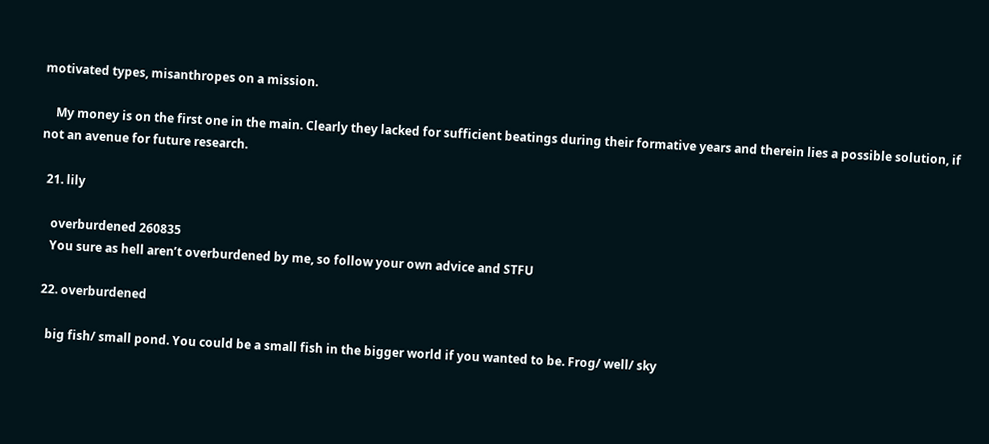motivated types, misanthropes on a mission.

    My money is on the first one in the main. Clearly they lacked for sufficient beatings during their formative years and therein lies a possible solution, if not an avenue for future research.

  21. lily

    overburdened 260835
    You sure as hell aren’t overburdened by me, so follow your own advice and STFU

  22. overburdened

    big fish/ small pond. You could be a small fish in the bigger world if you wanted to be. Frog/ well/ sky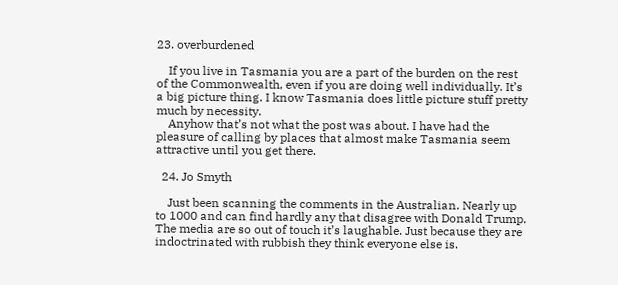23. overburdened

    If you live in Tasmania you are a part of the burden on the rest of the Commonwealth, even if you are doing well individually. It’s a big picture thing. I know Tasmania does little picture stuff pretty much by necessity.
    Anyhow that’s not what the post was about. I have had the pleasure of calling by places that almost make Tasmania seem attractive until you get there.

  24. Jo Smyth

    Just been scanning the comments in the Australian. Nearly up to 1000 and can find hardly any that disagree with Donald Trump. The media are so out of touch it’s laughable. Just because they are indoctrinated with rubbish they think everyone else is.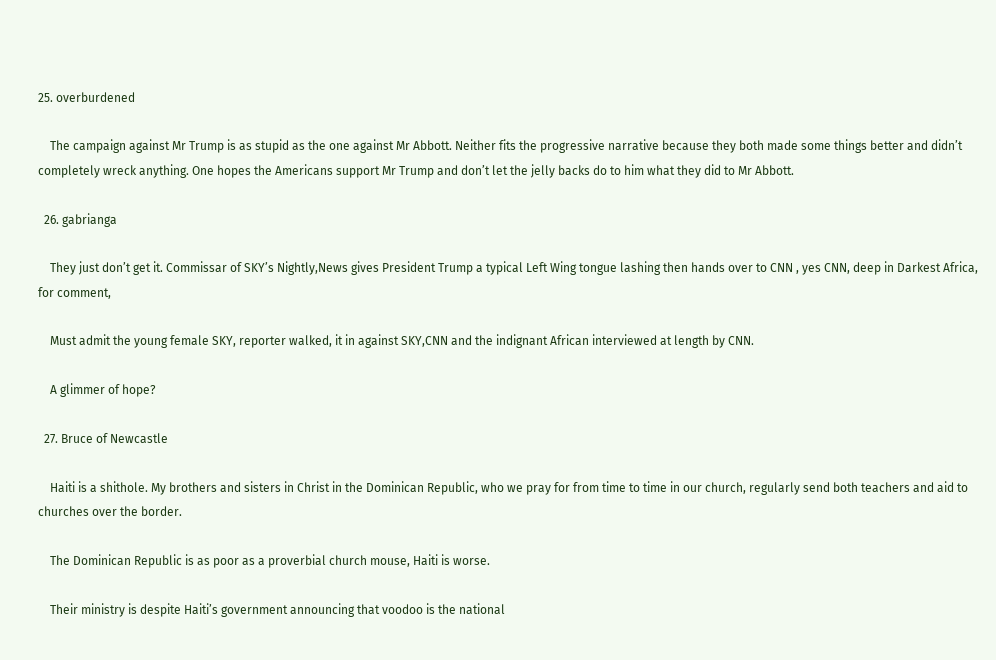25. overburdened

    The campaign against Mr Trump is as stupid as the one against Mr Abbott. Neither fits the progressive narrative because they both made some things better and didn’t completely wreck anything. One hopes the Americans support Mr Trump and don’t let the jelly backs do to him what they did to Mr Abbott.

  26. gabrianga

    They just don’t get it. Commissar of SKY’s Nightly,News gives President Trump a typical Left Wing tongue lashing then hands over to CNN , yes CNN, deep in Darkest Africa, for comment,

    Must admit the young female SKY, reporter walked, it in against SKY,CNN and the indignant African interviewed at length by CNN.

    A glimmer of hope?

  27. Bruce of Newcastle

    Haiti is a shithole. My brothers and sisters in Christ in the Dominican Republic, who we pray for from time to time in our church, regularly send both teachers and aid to churches over the border.

    The Dominican Republic is as poor as a proverbial church mouse, Haiti is worse.

    Their ministry is despite Haiti’s government announcing that voodoo is the national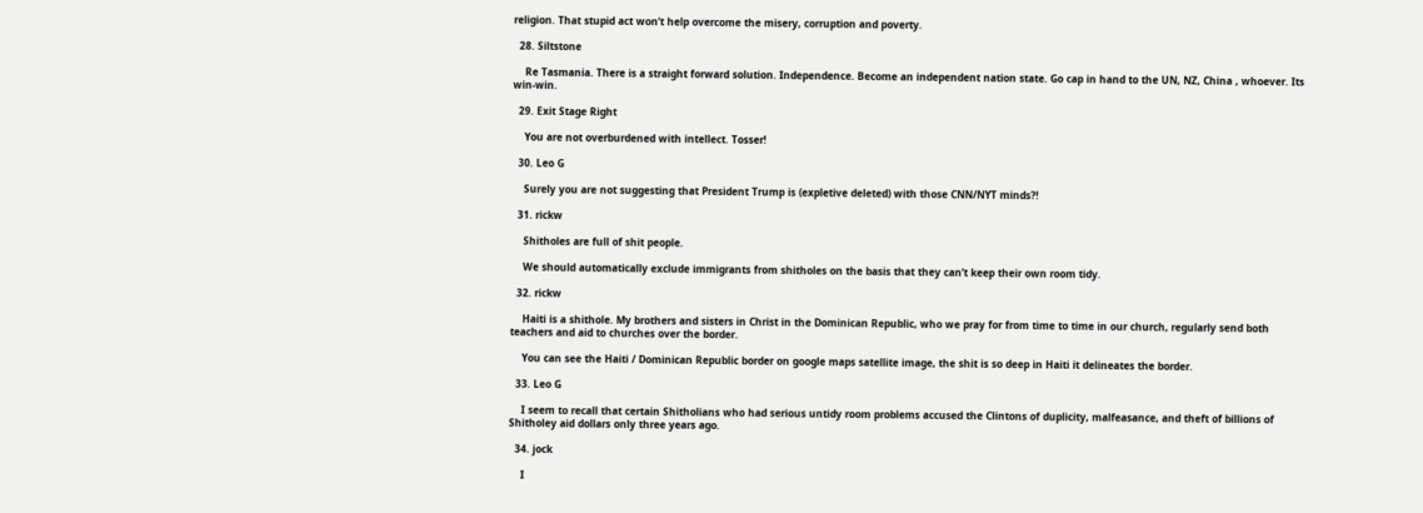religion. That stupid act won’t help overcome the misery, corruption and poverty.

  28. Siltstone

    Re Tasmania. There is a straight forward solution. Independence. Become an independent nation state. Go cap in hand to the UN, NZ, China , whoever. Its win-win.

  29. Exit Stage Right

    You are not overburdened with intellect. Tosser!

  30. Leo G

    Surely you are not suggesting that President Trump is (expletive deleted) with those CNN/NYT minds?!

  31. rickw

    Shitholes are full of shit people.

    We should automatically exclude immigrants from shitholes on the basis that they can’t keep their own room tidy.

  32. rickw

    Haiti is a shithole. My brothers and sisters in Christ in the Dominican Republic, who we pray for from time to time in our church, regularly send both teachers and aid to churches over the border.

    You can see the Haiti / Dominican Republic border on google maps satellite image, the shit is so deep in Haiti it delineates the border.

  33. Leo G

    I seem to recall that certain Shitholians who had serious untidy room problems accused the Clintons of duplicity, malfeasance, and theft of billions of Shitholey aid dollars only three years ago.

  34. jock

    I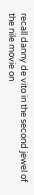recall danny de vito in the second jewel of the nile movie on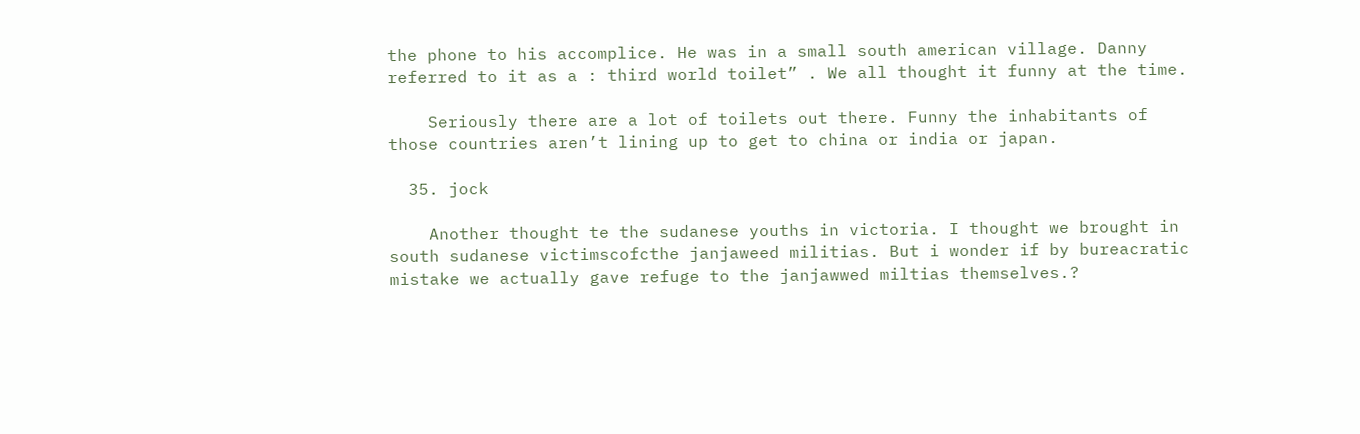the phone to his accomplice. He was in a small south american village. Danny referred to it as a : third world toilet” . We all thought it funny at the time.

    Seriously there are a lot of toilets out there. Funny the inhabitants of those countries aren’t lining up to get to china or india or japan.

  35. jock

    Another thought te the sudanese youths in victoria. I thought we brought in south sudanese victimscofcthe janjaweed militias. But i wonder if by bureacratic mistake we actually gave refuge to the janjawwed miltias themselves.?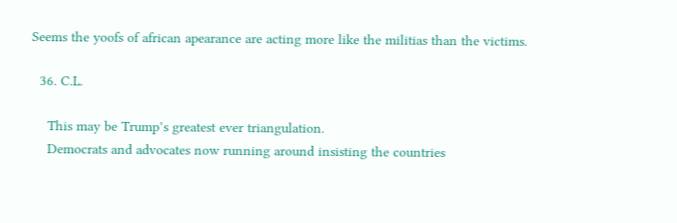Seems the yoofs of african apearance are acting more like the militias than the victims.

  36. C.L.

    This may be Trump’s greatest ever triangulation.
    Democrats and advocates now running around insisting the countries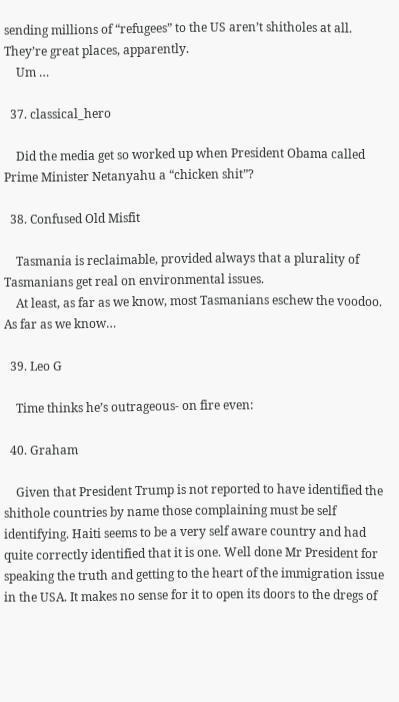sending millions of “refugees” to the US aren’t shitholes at all. They’re great places, apparently.
    Um …

  37. classical_hero

    Did the media get so worked up when President Obama called Prime Minister Netanyahu a “chicken shit”?

  38. Confused Old Misfit

    Tasmania is reclaimable, provided always that a plurality of Tasmanians get real on environmental issues.
    At least, as far as we know, most Tasmanians eschew the voodoo. As far as we know…

  39. Leo G

    Time thinks he’s outrageous- on fire even:

  40. Graham

    Given that President Trump is not reported to have identified the shithole countries by name those complaining must be self identifying. Haiti seems to be a very self aware country and had quite correctly identified that it is one. Well done Mr President for speaking the truth and getting to the heart of the immigration issue in the USA. It makes no sense for it to open its doors to the dregs of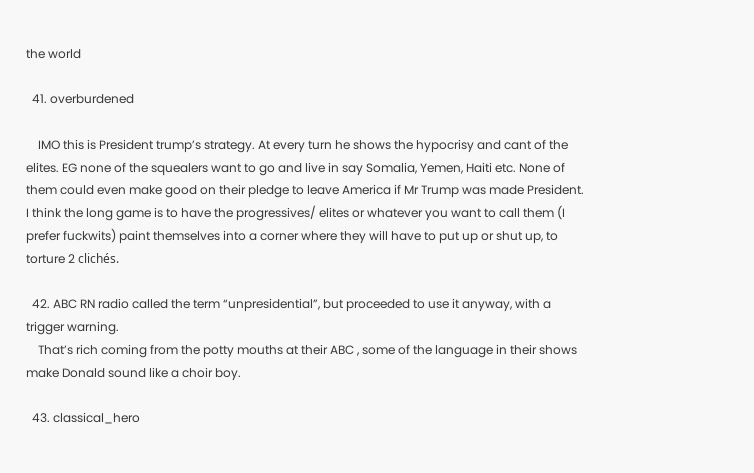the world

  41. overburdened

    IMO this is President trump’s strategy. At every turn he shows the hypocrisy and cant of the elites. EG none of the squealers want to go and live in say Somalia, Yemen, Haiti etc. None of them could even make good on their pledge to leave America if Mr Trump was made President. I think the long game is to have the progressives/ elites or whatever you want to call them (I prefer fuckwits) paint themselves into a corner where they will have to put up or shut up, to torture 2 clichés.

  42. ABC RN radio called the term “unpresidential”, but proceeded to use it anyway, with a trigger warning.
    That’s rich coming from the potty mouths at their ABC , some of the language in their shows make Donald sound like a choir boy.

  43. classical_hero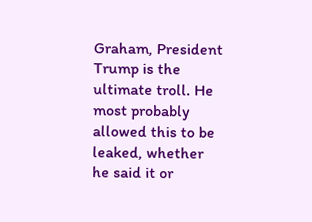Graham, President Trump is the ultimate troll. He most probably allowed this to be leaked, whether he said it or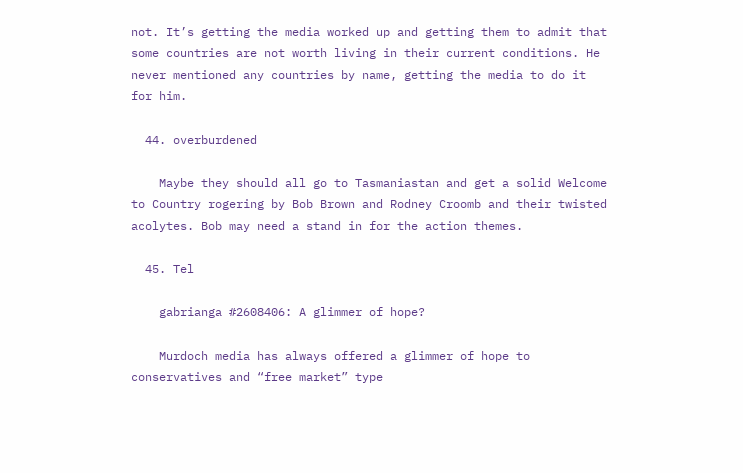not. It’s getting the media worked up and getting them to admit that some countries are not worth living in their current conditions. He never mentioned any countries by name, getting the media to do it for him.

  44. overburdened

    Maybe they should all go to Tasmaniastan and get a solid Welcome to Country rogering by Bob Brown and Rodney Croomb and their twisted acolytes. Bob may need a stand in for the action themes.

  45. Tel

    gabrianga #2608406: A glimmer of hope?

    Murdoch media has always offered a glimmer of hope to conservatives and “free market” type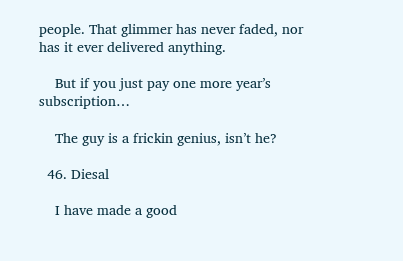people. That glimmer has never faded, nor has it ever delivered anything.

    But if you just pay one more year’s subscription…

    The guy is a frickin genius, isn’t he?

  46. Diesal

    I have made a good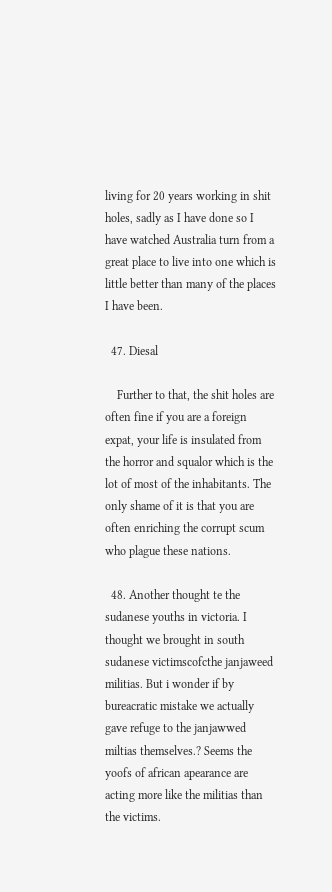living for 20 years working in shit holes, sadly as I have done so I have watched Australia turn from a great place to live into one which is little better than many of the places I have been.

  47. Diesal

    Further to that, the shit holes are often fine if you are a foreign expat, your life is insulated from the horror and squalor which is the lot of most of the inhabitants. The only shame of it is that you are often enriching the corrupt scum who plague these nations.

  48. Another thought te the sudanese youths in victoria. I thought we brought in south sudanese victimscofcthe janjaweed militias. But i wonder if by bureacratic mistake we actually gave refuge to the janjawwed miltias themselves.? Seems the yoofs of african apearance are acting more like the militias than the victims.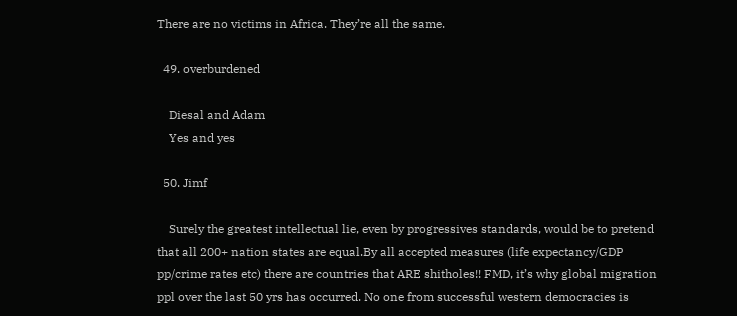There are no victims in Africa. They’re all the same.

  49. overburdened

    Diesal and Adam
    Yes and yes

  50. Jimf

    Surely the greatest intellectual lie, even by progressives standards, would be to pretend that all 200+ nation states are equal.By all accepted measures (life expectancy/GDP pp/crime rates etc) there are countries that ARE shitholes!! FMD, it’s why global migration ppl over the last 50 yrs has occurred. No one from successful western democracies is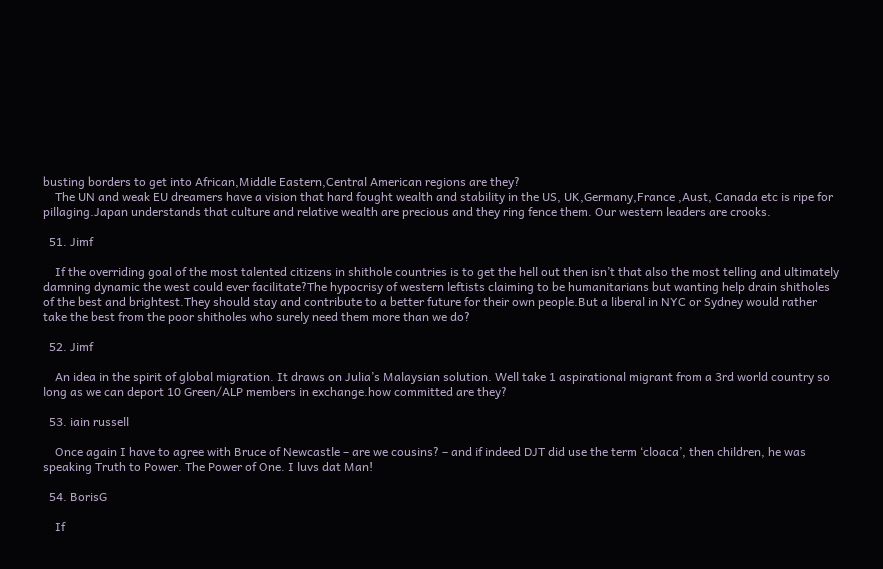busting borders to get into African,Middle Eastern,Central American regions are they?
    The UN and weak EU dreamers have a vision that hard fought wealth and stability in the US, UK,Germany,France ,Aust, Canada etc is ripe for pillaging.Japan understands that culture and relative wealth are precious and they ring fence them. Our western leaders are crooks.

  51. Jimf

    If the overriding goal of the most talented citizens in shithole countries is to get the hell out then isn’t that also the most telling and ultimately damning dynamic the west could ever facilitate?The hypocrisy of western leftists claiming to be humanitarians but wanting help drain shitholes of the best and brightest.They should stay and contribute to a better future for their own people.But a liberal in NYC or Sydney would rather take the best from the poor shitholes who surely need them more than we do?

  52. Jimf

    An idea in the spirit of global migration. It draws on Julia’s Malaysian solution. Well take 1 aspirational migrant from a 3rd world country so long as we can deport 10 Green/ALP members in exchange.how committed are they?

  53. iain russell

    Once again I have to agree with Bruce of Newcastle – are we cousins? – and if indeed DJT did use the term ‘cloaca’, then children, he was speaking Truth to Power. The Power of One. I luvs dat Man!

  54. BorisG

    If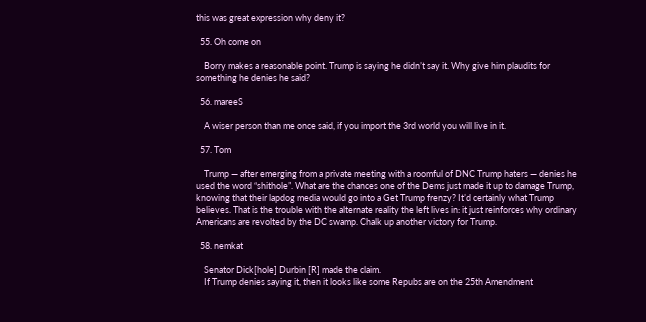this was great expression why deny it?

  55. Oh come on

    Borry makes a reasonable point. Trump is saying he didn’t say it. Why give him plaudits for something he denies he said?

  56. mareeS

    A wiser person than me once said, if you import the 3rd world you will live in it.

  57. Tom

    Trump — after emerging from a private meeting with a roomful of DNC Trump haters — denies he used the word “shithole”. What are the chances one of the Dems just made it up to damage Trump, knowing that their lapdog media would go into a Get Trump frenzy? It’d certainly what Trump believes. That is the trouble with the alternate reality the left lives in: it just reinforces why ordinary Americans are revolted by the DC swamp. Chalk up another victory for Trump.

  58. nemkat

    Senator Dick[hole] Durbin [R] made the claim.
    If Trump denies saying it, then it looks like some Repubs are on the 25th Amendment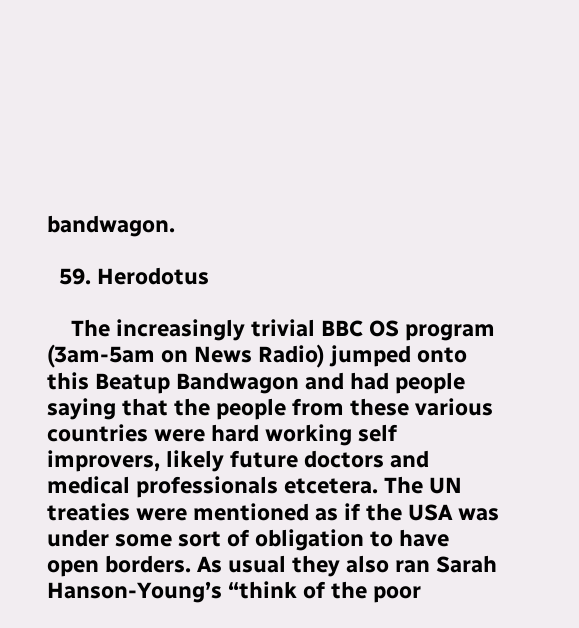bandwagon.

  59. Herodotus

    The increasingly trivial BBC OS program (3am-5am on News Radio) jumped onto this Beatup Bandwagon and had people saying that the people from these various countries were hard working self improvers, likely future doctors and medical professionals etcetera. The UN treaties were mentioned as if the USA was under some sort of obligation to have open borders. As usual they also ran Sarah Hanson-Young’s “think of the poor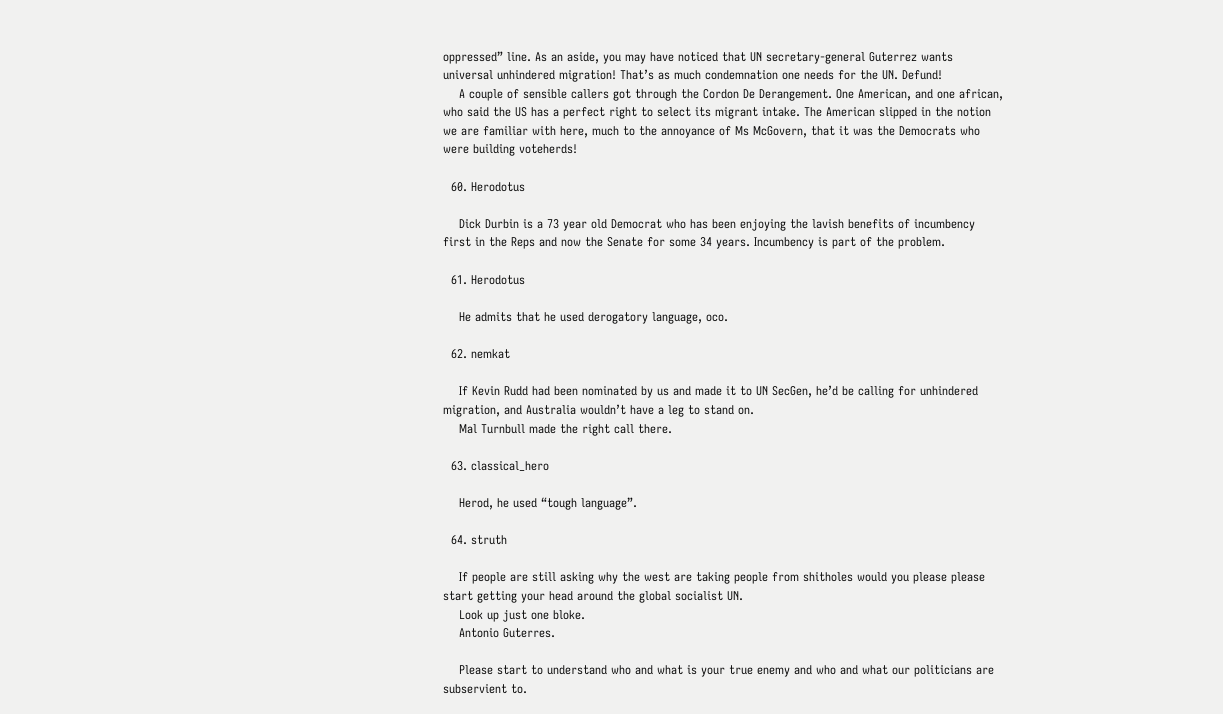oppressed” line. As an aside, you may have noticed that UN secretary-general Guterrez wants universal unhindered migration! That’s as much condemnation one needs for the UN. Defund!
    A couple of sensible callers got through the Cordon De Derangement. One American, and one african, who said the US has a perfect right to select its migrant intake. The American slipped in the notion we are familiar with here, much to the annoyance of Ms McGovern, that it was the Democrats who were building voteherds!

  60. Herodotus

    Dick Durbin is a 73 year old Democrat who has been enjoying the lavish benefits of incumbency first in the Reps and now the Senate for some 34 years. Incumbency is part of the problem.

  61. Herodotus

    He admits that he used derogatory language, oco.

  62. nemkat

    If Kevin Rudd had been nominated by us and made it to UN SecGen, he’d be calling for unhindered migration, and Australia wouldn’t have a leg to stand on.
    Mal Turnbull made the right call there.

  63. classical_hero

    Herod, he used “tough language”.

  64. struth

    If people are still asking why the west are taking people from shitholes would you please please start getting your head around the global socialist UN.
    Look up just one bloke.
    Antonio Guterres.

    Please start to understand who and what is your true enemy and who and what our politicians are subservient to.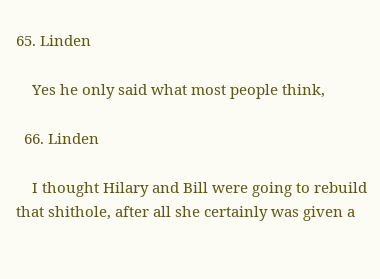65. Linden

    Yes he only said what most people think,

  66. Linden

    I thought Hilary and Bill were going to rebuild that shithole, after all she certainly was given a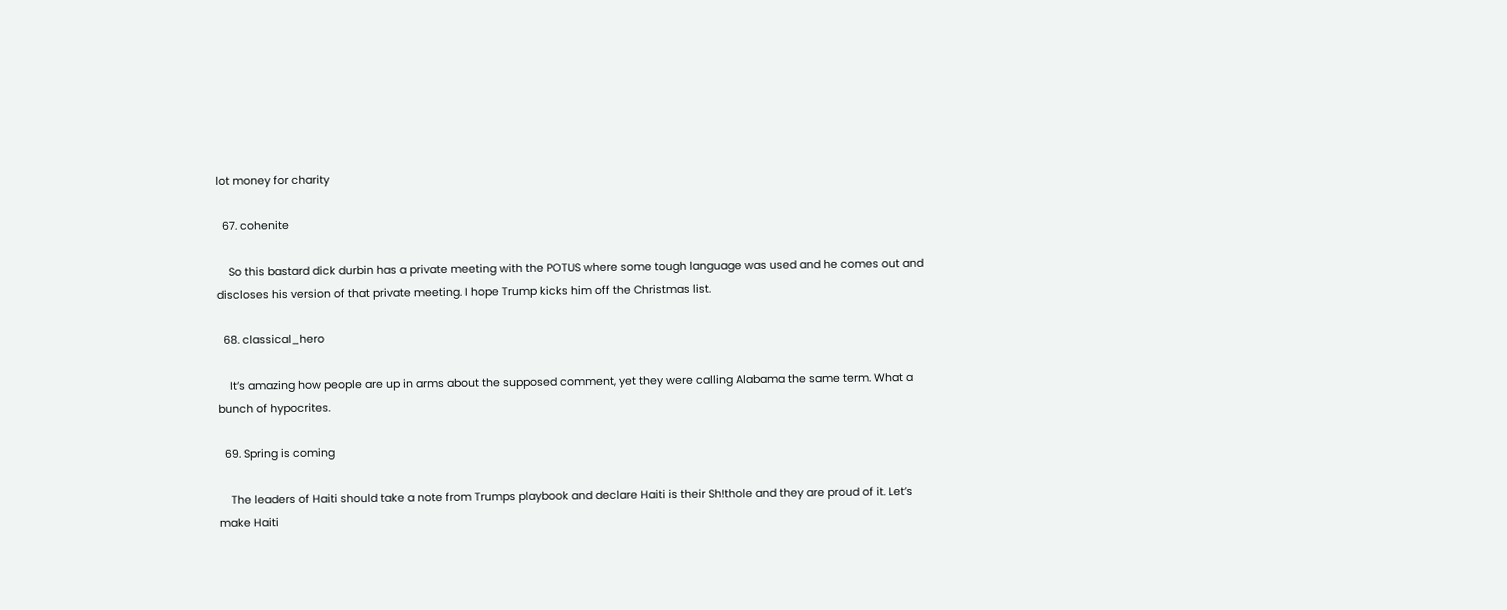lot money for charity

  67. cohenite

    So this bastard dick durbin has a private meeting with the POTUS where some tough language was used and he comes out and discloses his version of that private meeting. I hope Trump kicks him off the Christmas list.

  68. classical_hero

    It’s amazing how people are up in arms about the supposed comment, yet they were calling Alabama the same term. What a bunch of hypocrites.

  69. Spring is coming

    The leaders of Haiti should take a note from Trumps playbook and declare Haiti is their Sh!thole and they are proud of it. Let’s make Haiti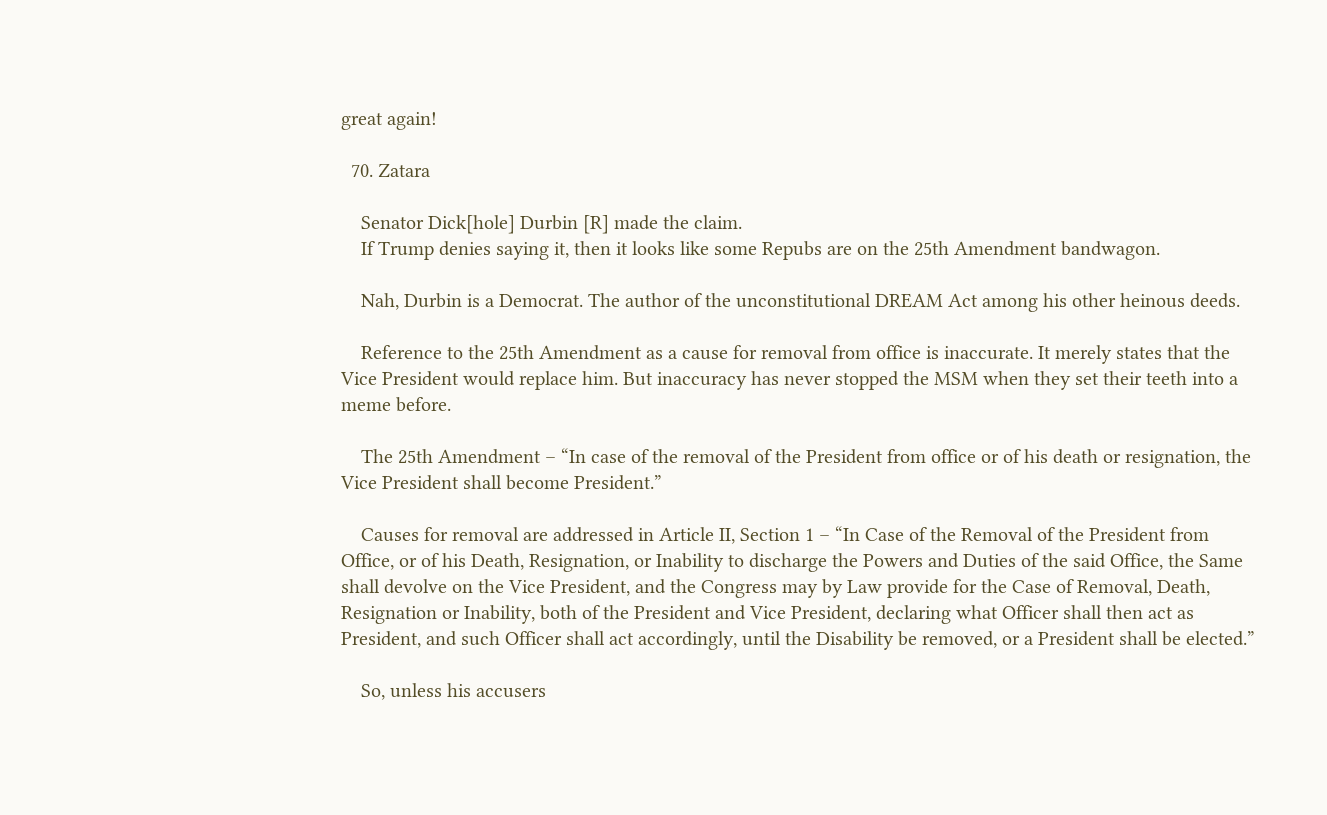great again!

  70. Zatara

    Senator Dick[hole] Durbin [R] made the claim.
    If Trump denies saying it, then it looks like some Repubs are on the 25th Amendment bandwagon.

    Nah, Durbin is a Democrat. The author of the unconstitutional DREAM Act among his other heinous deeds.

    Reference to the 25th Amendment as a cause for removal from office is inaccurate. It merely states that the Vice President would replace him. But inaccuracy has never stopped the MSM when they set their teeth into a meme before.

    The 25th Amendment – “In case of the removal of the President from office or of his death or resignation, the Vice President shall become President.”

    Causes for removal are addressed in Article II, Section 1 – “In Case of the Removal of the President from Office, or of his Death, Resignation, or Inability to discharge the Powers and Duties of the said Office, the Same shall devolve on the Vice President, and the Congress may by Law provide for the Case of Removal, Death, Resignation or Inability, both of the President and Vice President, declaring what Officer shall then act as President, and such Officer shall act accordingly, until the Disability be removed, or a President shall be elected.”

    So, unless his accusers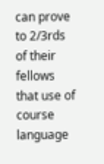can prove to 2/3rds of their fellows that use of course language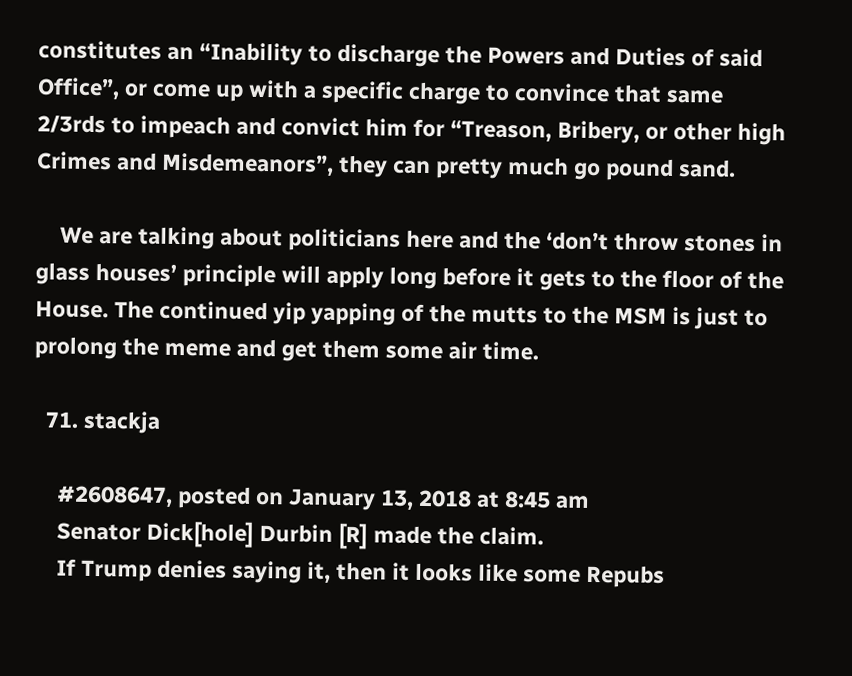constitutes an “Inability to discharge the Powers and Duties of said Office”, or come up with a specific charge to convince that same 2/3rds to impeach and convict him for “Treason, Bribery, or other high Crimes and Misdemeanors”, they can pretty much go pound sand.

    We are talking about politicians here and the ‘don’t throw stones in glass houses’ principle will apply long before it gets to the floor of the House. The continued yip yapping of the mutts to the MSM is just to prolong the meme and get them some air time.

  71. stackja

    #2608647, posted on January 13, 2018 at 8:45 am
    Senator Dick[hole] Durbin [R] made the claim.
    If Trump denies saying it, then it looks like some Repubs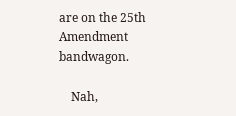are on the 25th Amendment bandwagon.

    Nah,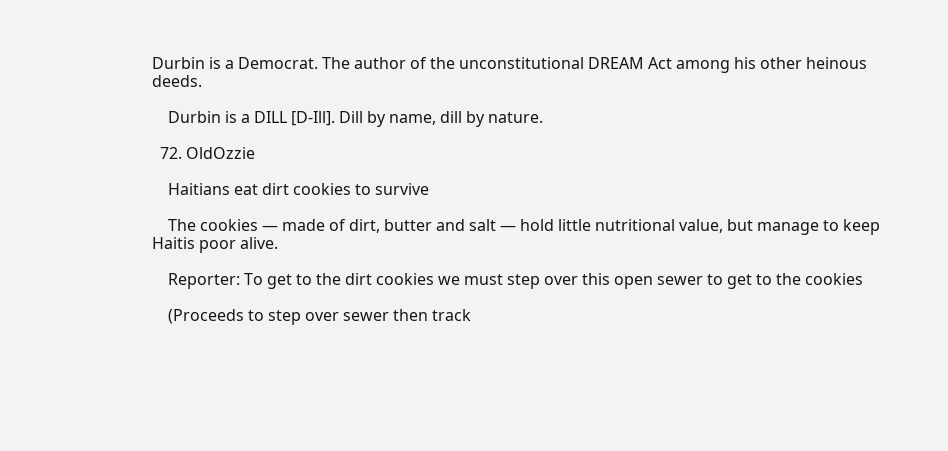Durbin is a Democrat. The author of the unconstitutional DREAM Act among his other heinous deeds.

    Durbin is a DILL [D-Ill]. Dill by name, dill by nature.

  72. OldOzzie

    Haitians eat dirt cookies to survive

    The cookies — made of dirt, butter and salt — hold little nutritional value, but manage to keep Haitis poor alive.

    Reporter: To get to the dirt cookies we must step over this open sewer to get to the cookies

    (Proceeds to step over sewer then track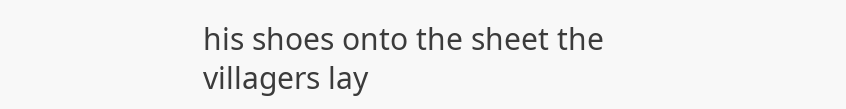his shoes onto the sheet the villagers lay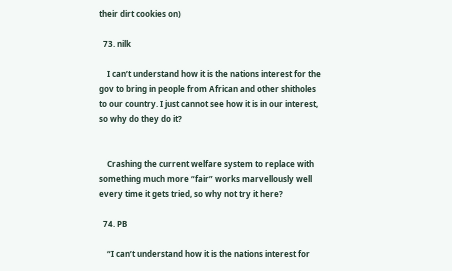their dirt cookies on)

  73. nilk

    I can’t understand how it is the nations interest for the gov to bring in people from African and other shitholes to our country. I just cannot see how it is in our interest, so why do they do it?


    Crashing the current welfare system to replace with something much more “fair” works marvellously well every time it gets tried, so why not try it here?

  74. PB

    “I can’t understand how it is the nations interest for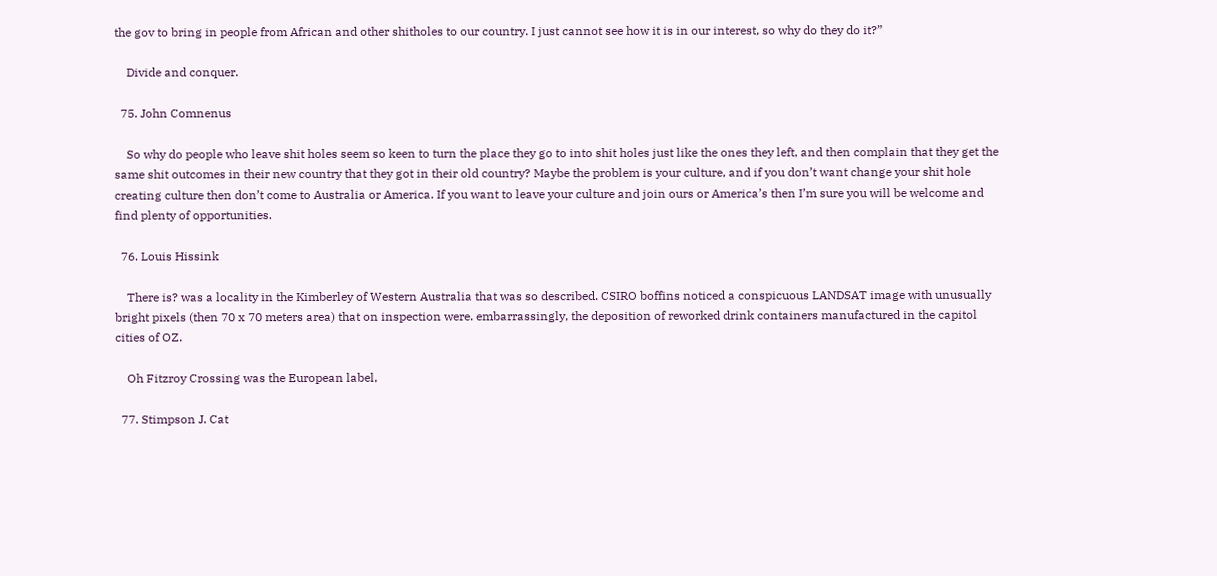the gov to bring in people from African and other shitholes to our country. I just cannot see how it is in our interest, so why do they do it?”

    Divide and conquer.

  75. John Comnenus

    So why do people who leave shit holes seem so keen to turn the place they go to into shit holes just like the ones they left, and then complain that they get the same shit outcomes in their new country that they got in their old country? Maybe the problem is your culture, and if you don’t want change your shit hole creating culture then don’t come to Australia or America. If you want to leave your culture and join ours or America’s then I’m sure you will be welcome and find plenty of opportunities.

  76. Louis Hissink

    There is? was a locality in the Kimberley of Western Australia that was so described. CSIRO boffins noticed a conspicuous LANDSAT image with unusually bright pixels (then 70 x 70 meters area) that on inspection were. embarrassingly, the deposition of reworked drink containers manufactured in the capitol cities of OZ.

    Oh Fitzroy Crossing was the European label,

  77. Stimpson J. Cat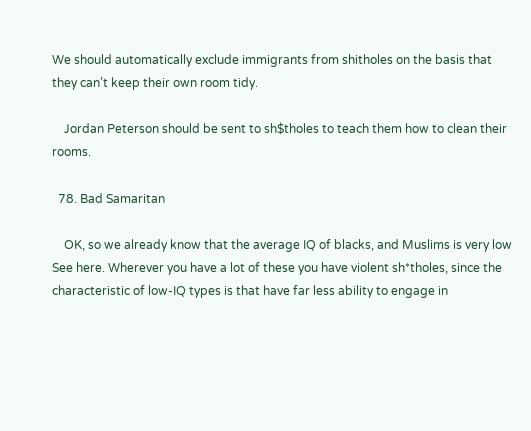We should automatically exclude immigrants from shitholes on the basis that they can’t keep their own room tidy.

    Jordan Peterson should be sent to sh$tholes to teach them how to clean their rooms.

  78. Bad Samaritan

    OK, so we already know that the average IQ of blacks, and Muslims is very low See here. Wherever you have a lot of these you have violent sh*tholes, since the characteristic of low-IQ types is that have far less ability to engage in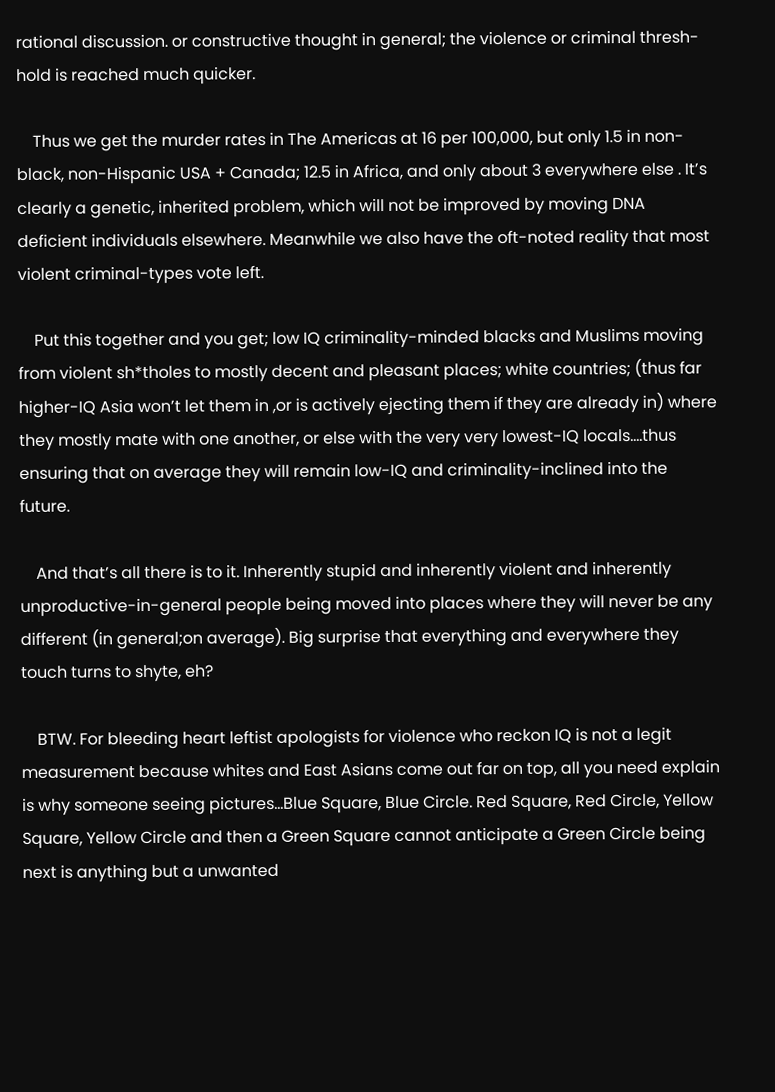rational discussion. or constructive thought in general; the violence or criminal thresh-hold is reached much quicker.

    Thus we get the murder rates in The Americas at 16 per 100,000, but only 1.5 in non-black, non-Hispanic USA + Canada; 12.5 in Africa, and only about 3 everywhere else . It’s clearly a genetic, inherited problem, which will not be improved by moving DNA deficient individuals elsewhere. Meanwhile we also have the oft-noted reality that most violent criminal-types vote left.

    Put this together and you get; low IQ criminality-minded blacks and Muslims moving from violent sh*tholes to mostly decent and pleasant places; white countries; (thus far higher-IQ Asia won’t let them in ,or is actively ejecting them if they are already in) where they mostly mate with one another, or else with the very very lowest-IQ locals….thus ensuring that on average they will remain low-IQ and criminality-inclined into the future.

    And that’s all there is to it. Inherently stupid and inherently violent and inherently unproductive-in-general people being moved into places where they will never be any different (in general;on average). Big surprise that everything and everywhere they touch turns to shyte, eh?

    BTW. For bleeding heart leftist apologists for violence who reckon IQ is not a legit measurement because whites and East Asians come out far on top, all you need explain is why someone seeing pictures…Blue Square, Blue Circle. Red Square, Red Circle, Yellow Square, Yellow Circle and then a Green Square cannot anticipate a Green Circle being next is anything but a unwanted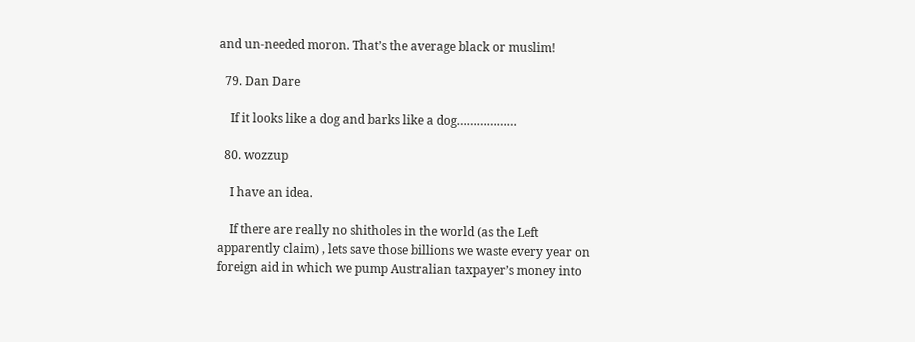and un-needed moron. That’s the average black or muslim!

  79. Dan Dare

    If it looks like a dog and barks like a dog………………

  80. wozzup

    I have an idea.

    If there are really no shitholes in the world (as the Left apparently claim) , lets save those billions we waste every year on foreign aid in which we pump Australian taxpayer’s money into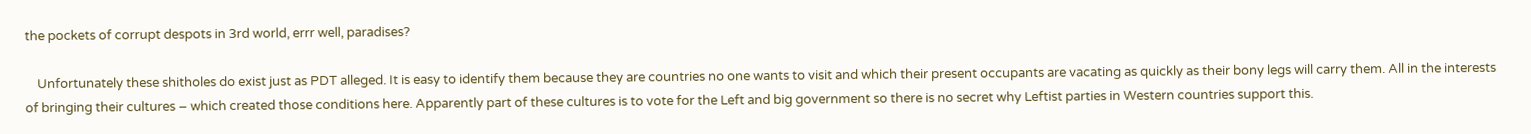the pockets of corrupt despots in 3rd world, errr well, paradises?

    Unfortunately these shitholes do exist just as PDT alleged. It is easy to identify them because they are countries no one wants to visit and which their present occupants are vacating as quickly as their bony legs will carry them. All in the interests of bringing their cultures – which created those conditions here. Apparently part of these cultures is to vote for the Left and big government so there is no secret why Leftist parties in Western countries support this.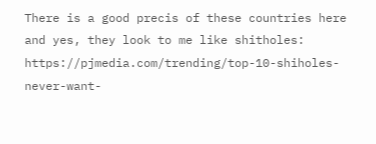There is a good precis of these countries here and yes, they look to me like shitholes: https://pjmedia.com/trending/top-10-shiholes-never-want-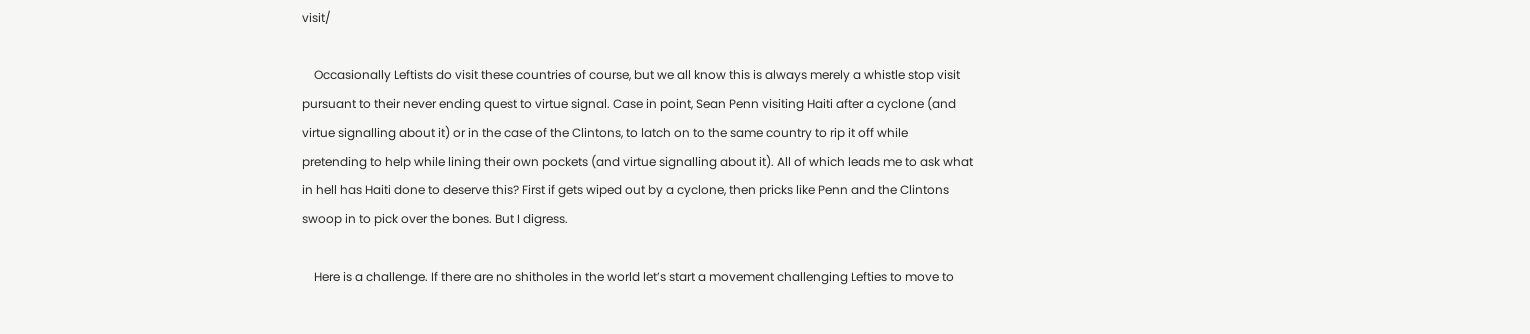visit/

    Occasionally Leftists do visit these countries of course, but we all know this is always merely a whistle stop visit pursuant to their never ending quest to virtue signal. Case in point, Sean Penn visiting Haiti after a cyclone (and virtue signalling about it) or in the case of the Clintons, to latch on to the same country to rip it off while pretending to help while lining their own pockets (and virtue signalling about it). All of which leads me to ask what in hell has Haiti done to deserve this? First if gets wiped out by a cyclone, then pricks like Penn and the Clintons swoop in to pick over the bones. But I digress.

    Here is a challenge. If there are no shitholes in the world let’s start a movement challenging Lefties to move to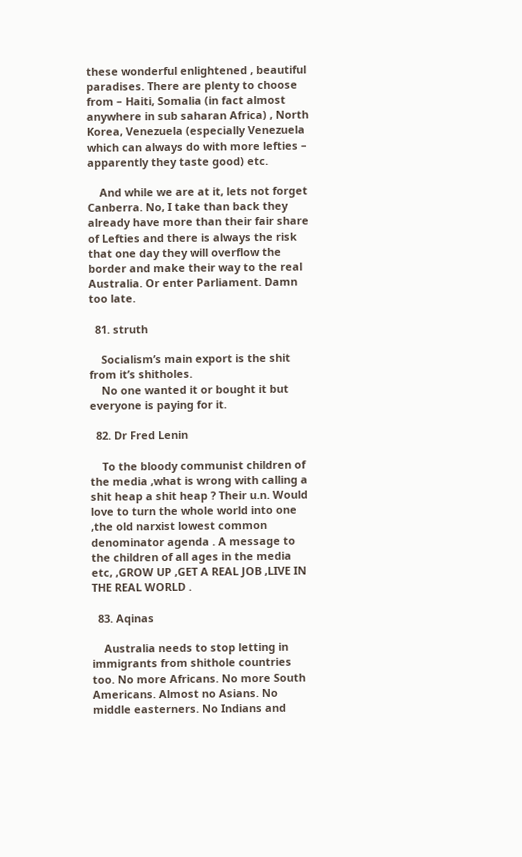these wonderful enlightened , beautiful paradises. There are plenty to choose from – Haiti, Somalia (in fact almost anywhere in sub saharan Africa) , North Korea, Venezuela (especially Venezuela which can always do with more lefties – apparently they taste good) etc.

    And while we are at it, lets not forget Canberra. No, I take than back they already have more than their fair share of Lefties and there is always the risk that one day they will overflow the border and make their way to the real Australia. Or enter Parliament. Damn too late.

  81. struth

    Socialism’s main export is the shit from it’s shitholes.
    No one wanted it or bought it but everyone is paying for it.

  82. Dr Fred Lenin

    To the bloody communist children of the media ,what is wrong with calling a shit heap a shit heap ? Their u.n. Would love to turn the whole world into one ,the old narxist lowest common denominator agenda . A message to the children of all ages in the media etc, ,GROW UP ,GET A REAL JOB ,LIVE IN THE REAL WORLD .

  83. Aqinas

    Australia needs to stop letting in immigrants from shithole countries too. No more Africans. No more South Americans. Almost no Asians. No middle easterners. No Indians and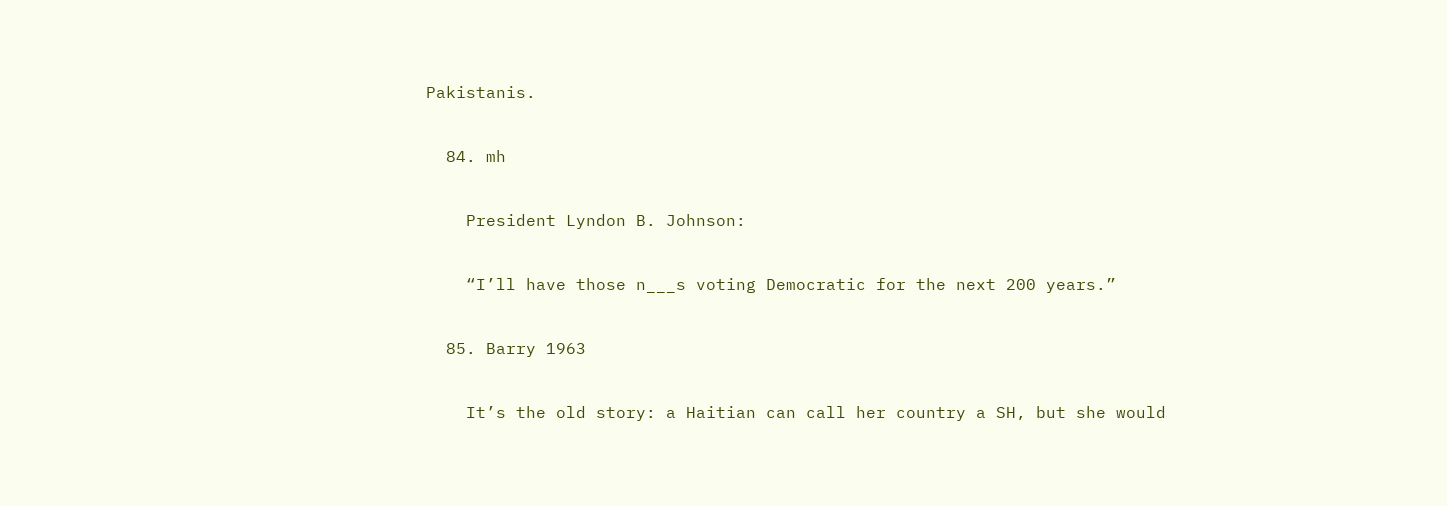Pakistanis.

  84. mh

    President Lyndon B. Johnson:

    “I’ll have those n___s voting Democratic for the next 200 years.”

  85. Barry 1963

    It’s the old story: a Haitian can call her country a SH, but she would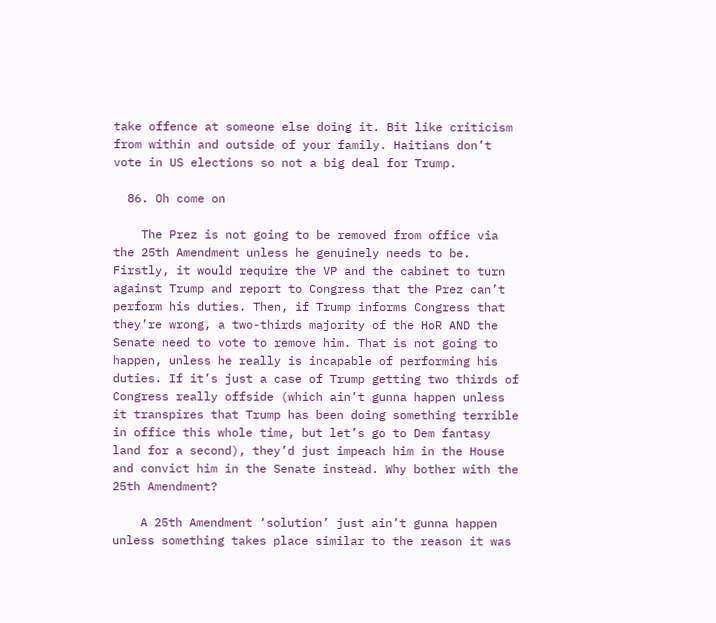take offence at someone else doing it. Bit like criticism from within and outside of your family. Haitians don’t vote in US elections so not a big deal for Trump.

  86. Oh come on

    The Prez is not going to be removed from office via the 25th Amendment unless he genuinely needs to be. Firstly, it would require the VP and the cabinet to turn against Trump and report to Congress that the Prez can’t perform his duties. Then, if Trump informs Congress that they’re wrong, a two-thirds majority of the HoR AND the Senate need to vote to remove him. That is not going to happen, unless he really is incapable of performing his duties. If it’s just a case of Trump getting two thirds of Congress really offside (which ain’t gunna happen unless it transpires that Trump has been doing something terrible in office this whole time, but let’s go to Dem fantasy land for a second), they’d just impeach him in the House and convict him in the Senate instead. Why bother with the 25th Amendment?

    A 25th Amendment ‘solution’ just ain’t gunna happen unless something takes place similar to the reason it was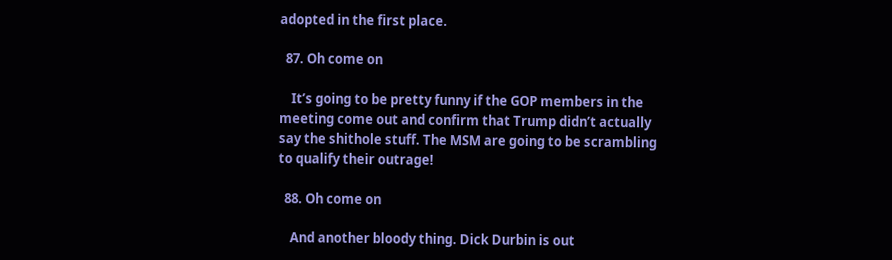adopted in the first place.

  87. Oh come on

    It’s going to be pretty funny if the GOP members in the meeting come out and confirm that Trump didn’t actually say the shithole stuff. The MSM are going to be scrambling to qualify their outrage!

  88. Oh come on

    And another bloody thing. Dick Durbin is out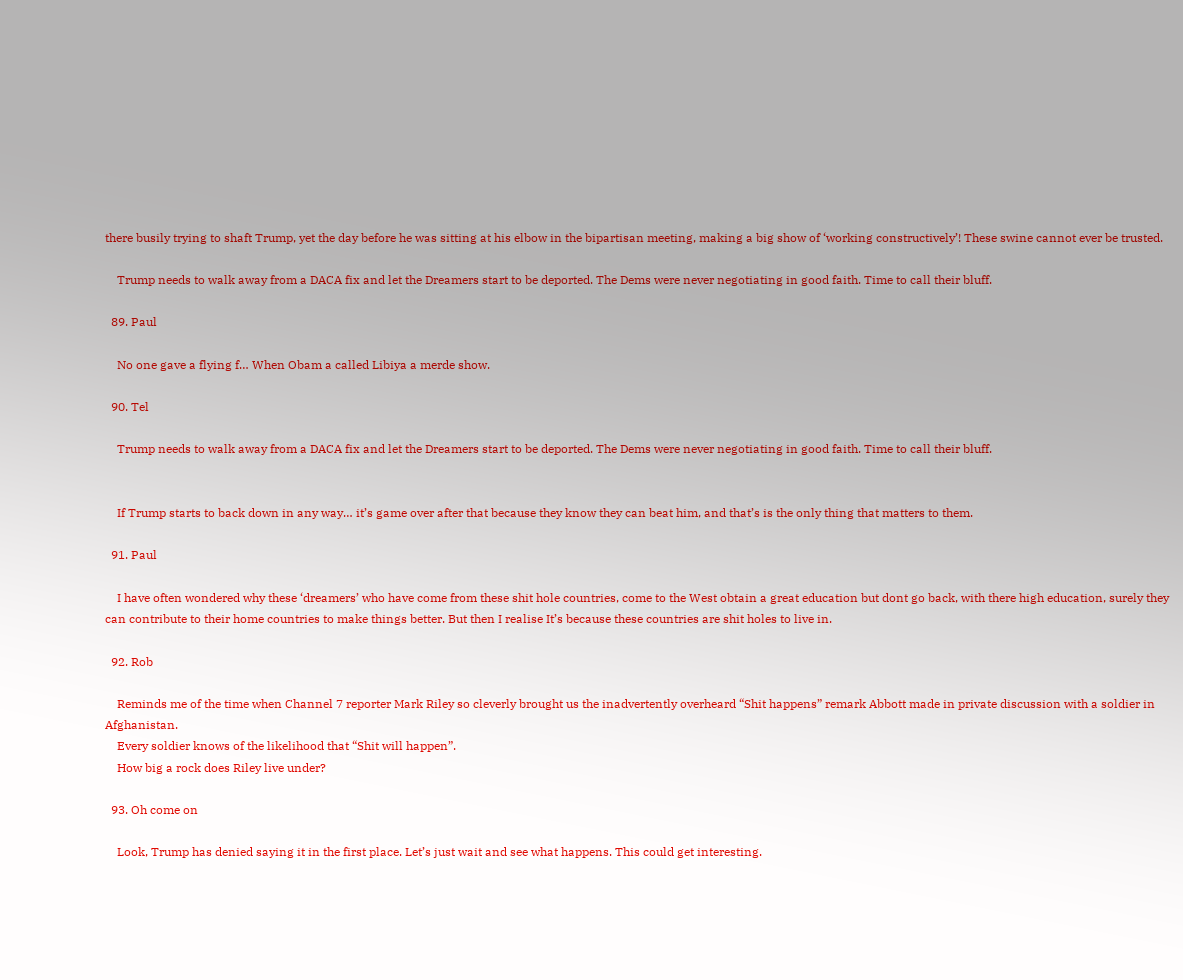there busily trying to shaft Trump, yet the day before he was sitting at his elbow in the bipartisan meeting, making a big show of ‘working constructively’! These swine cannot ever be trusted.

    Trump needs to walk away from a DACA fix and let the Dreamers start to be deported. The Dems were never negotiating in good faith. Time to call their bluff.

  89. Paul

    No one gave a flying f… When Obam a called Libiya a merde show.

  90. Tel

    Trump needs to walk away from a DACA fix and let the Dreamers start to be deported. The Dems were never negotiating in good faith. Time to call their bluff.


    If Trump starts to back down in any way… it’s game over after that because they know they can beat him, and that’s is the only thing that matters to them.

  91. Paul

    I have often wondered why these ‘dreamers’ who have come from these shit hole countries, come to the West obtain a great education but dont go back, with there high education, surely they can contribute to their home countries to make things better. But then I realise It’s because these countries are shit holes to live in.

  92. Rob

    Reminds me of the time when Channel 7 reporter Mark Riley so cleverly brought us the inadvertently overheard “Shit happens” remark Abbott made in private discussion with a soldier in Afghanistan.
    Every soldier knows of the likelihood that “Shit will happen”.
    How big a rock does Riley live under?

  93. Oh come on

    Look, Trump has denied saying it in the first place. Let’s just wait and see what happens. This could get interesting.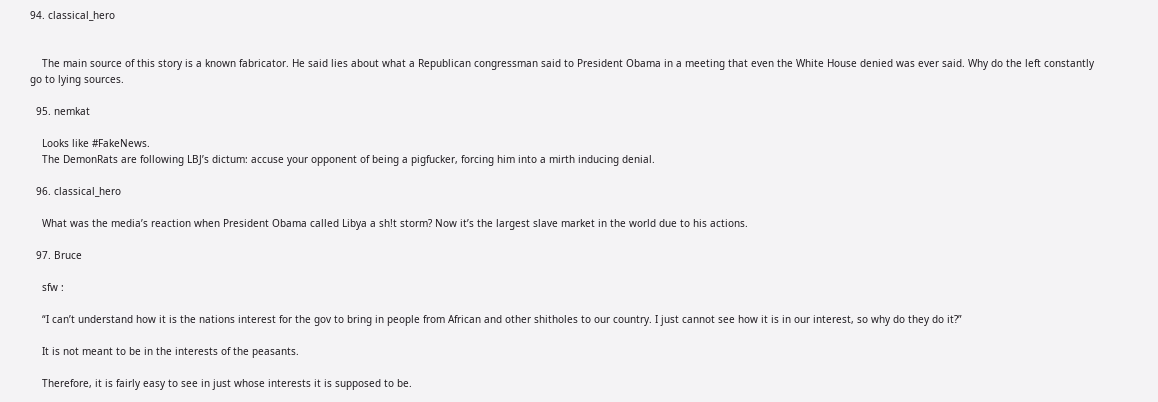94. classical_hero


    The main source of this story is a known fabricator. He said lies about what a Republican congressman said to President Obama in a meeting that even the White House denied was ever said. Why do the left constantly go to lying sources.

  95. nemkat

    Looks like #FakeNews.
    The DemonRats are following LBJ’s dictum: accuse your opponent of being a pigfucker, forcing him into a mirth inducing denial.

  96. classical_hero

    What was the media’s reaction when President Obama called Libya a sh!t storm? Now it’s the largest slave market in the world due to his actions.

  97. Bruce

    sfw :

    “I can’t understand how it is the nations interest for the gov to bring in people from African and other shitholes to our country. I just cannot see how it is in our interest, so why do they do it?”

    It is not meant to be in the interests of the peasants.

    Therefore, it is fairly easy to see in just whose interests it is supposed to be.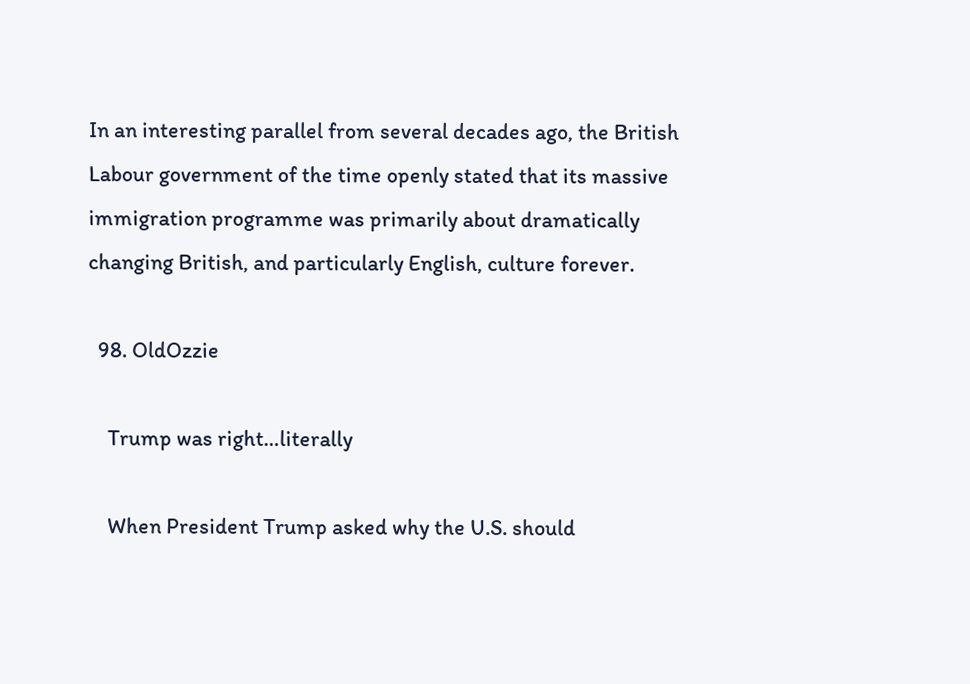In an interesting parallel from several decades ago, the British Labour government of the time openly stated that its massive immigration programme was primarily about dramatically changing British, and particularly English, culture forever.

  98. OldOzzie

    Trump was right…literally

    When President Trump asked why the U.S. should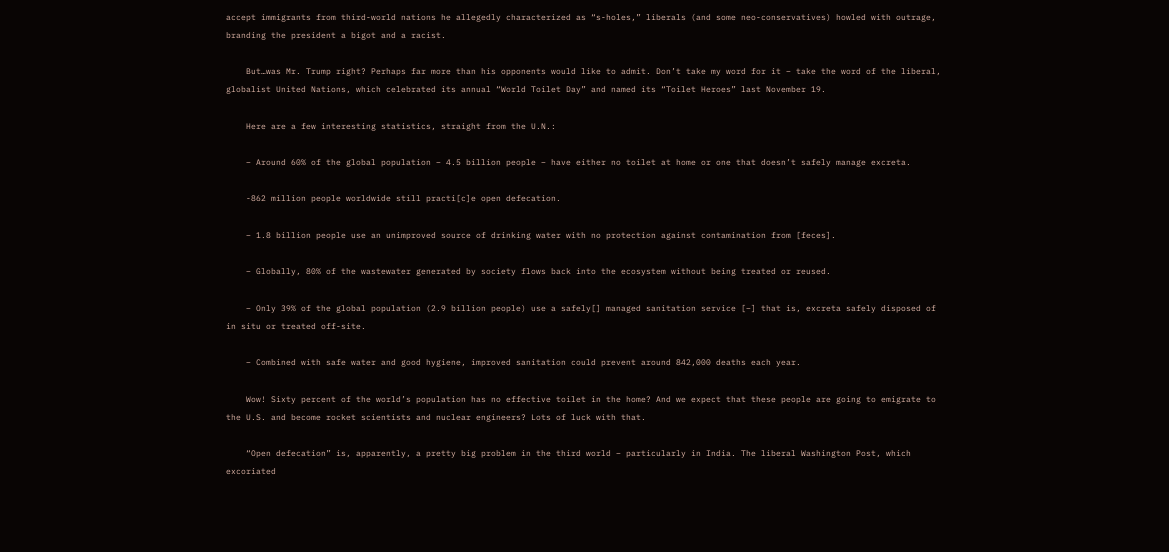accept immigrants from third-world nations he allegedly characterized as “s-holes,” liberals (and some neo-conservatives) howled with outrage, branding the president a bigot and a racist.

    But…was Mr. Trump right? Perhaps far more than his opponents would like to admit. Don’t take my word for it – take the word of the liberal, globalist United Nations, which celebrated its annual “World Toilet Day” and named its “Toilet Heroes” last November 19.

    Here are a few interesting statistics, straight from the U.N.:

    – Around 60% of the global population – 4.5 billion people – have either no toilet at home or one that doesn’t safely manage excreta.

    -862 million people worldwide still practi[c]e open defecation.

    – 1.8 billion people use an unimproved source of drinking water with no protection against contamination from [feces].

    – Globally, 80% of the wastewater generated by society flows back into the ecosystem without being treated or reused.

    – Only 39% of the global population (2.9 billion people) use a safely[] managed sanitation service [–] that is, excreta safely disposed of in situ or treated off-site.

    – Combined with safe water and good hygiene, improved sanitation could prevent around 842,000 deaths each year.

    Wow! Sixty percent of the world’s population has no effective toilet in the home? And we expect that these people are going to emigrate to the U.S. and become rocket scientists and nuclear engineers? Lots of luck with that.

    “Open defecation” is, apparently, a pretty big problem in the third world – particularly in India. The liberal Washington Post, which excoriated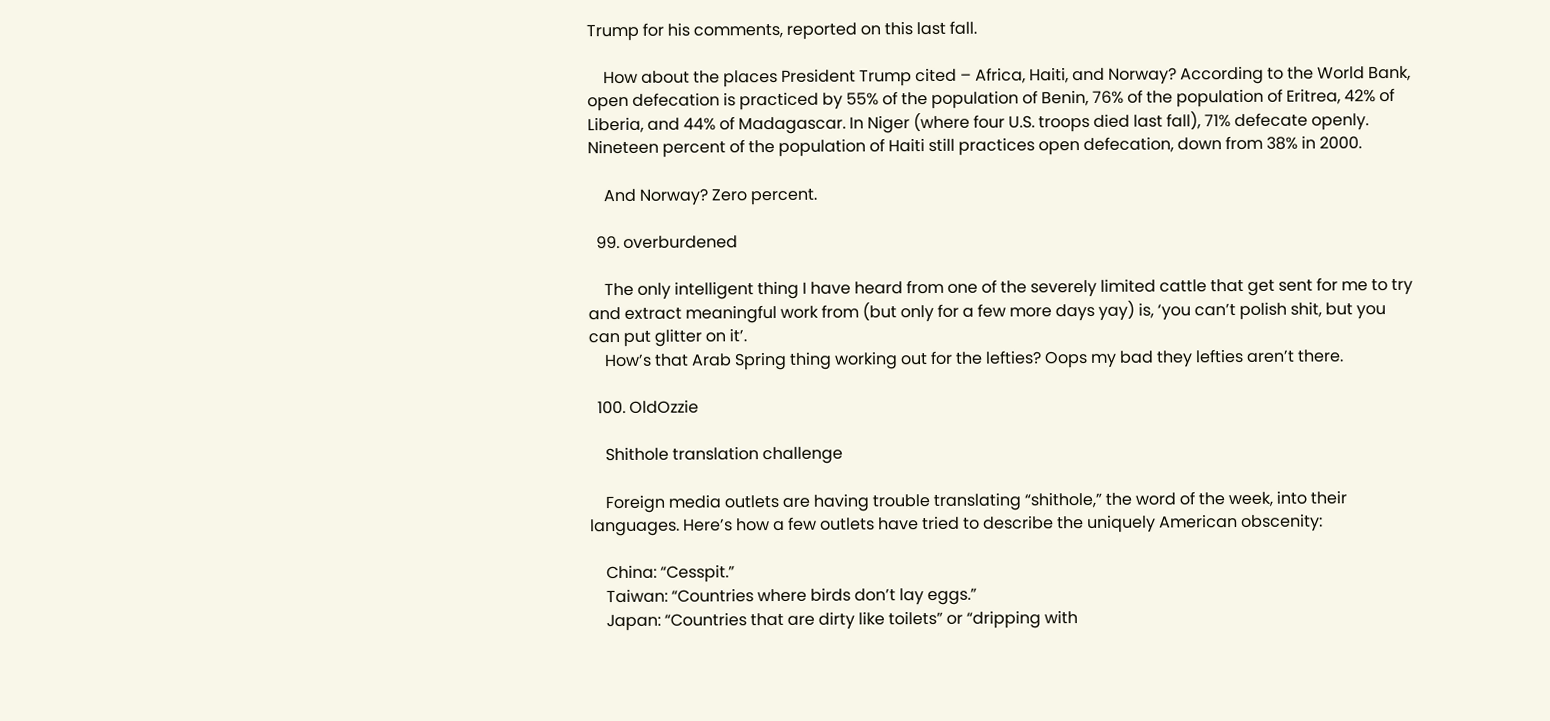Trump for his comments, reported on this last fall.

    How about the places President Trump cited – Africa, Haiti, and Norway? According to the World Bank, open defecation is practiced by 55% of the population of Benin, 76% of the population of Eritrea, 42% of Liberia, and 44% of Madagascar. In Niger (where four U.S. troops died last fall), 71% defecate openly. Nineteen percent of the population of Haiti still practices open defecation, down from 38% in 2000.

    And Norway? Zero percent.

  99. overburdened

    The only intelligent thing I have heard from one of the severely limited cattle that get sent for me to try and extract meaningful work from (but only for a few more days yay) is, ‘you can’t polish shit, but you can put glitter on it’.
    How’s that Arab Spring thing working out for the lefties? Oops my bad they lefties aren’t there.

  100. OldOzzie

    Shithole translation challenge

    Foreign media outlets are having trouble translating “shithole,” the word of the week, into their languages. Here’s how a few outlets have tried to describe the uniquely American obscenity:

    China: “Cesspit.”
    Taiwan: “Countries where birds don’t lay eggs.”
    Japan: “Countries that are dirty like toilets” or “dripping with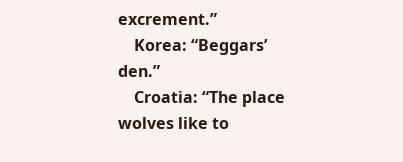excrement.”
    Korea: “Beggars’ den.”
    Croatia: “The place wolves like to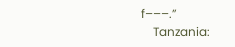f–––.”
    Tanzania: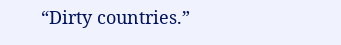“Dirty countries.”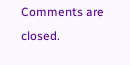Comments are closed.